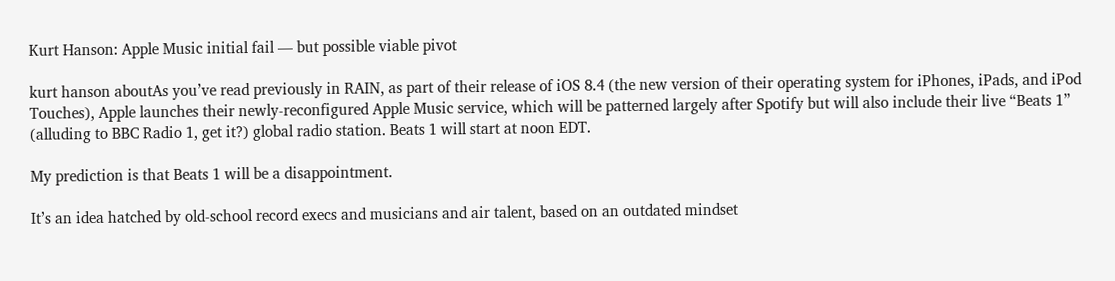Kurt Hanson: Apple Music initial fail — but possible viable pivot

kurt hanson aboutAs you’ve read previously in RAIN, as part of their release of iOS 8.4 (the new version of their operating system for iPhones, iPads, and iPod Touches), Apple launches their newly-reconfigured Apple Music service, which will be patterned largely after Spotify but will also include their live “Beats 1” (alluding to BBC Radio 1, get it?) global radio station. Beats 1 will start at noon EDT.

My prediction is that Beats 1 will be a disappointment.

It’s an idea hatched by old-school record execs and musicians and air talent, based on an outdated mindset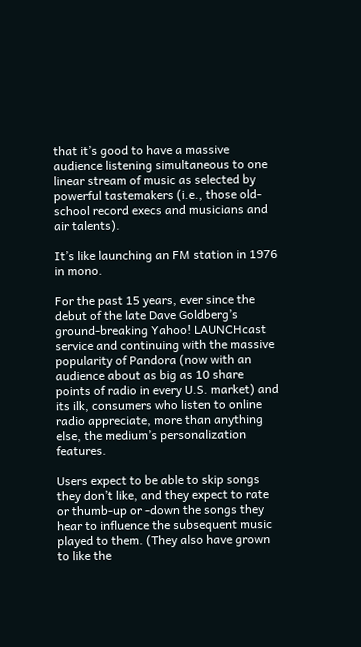that it’s good to have a massive audience listening simultaneous to one linear stream of music as selected by powerful tastemakers (i.e., those old-school record execs and musicians and air talents).

It’s like launching an FM station in 1976 in mono.

For the past 15 years, ever since the debut of the late Dave Goldberg’s ground-breaking Yahoo! LAUNCHcast service and continuing with the massive popularity of Pandora (now with an audience about as big as 10 share points of radio in every U.S. market) and its ilk, consumers who listen to online radio appreciate, more than anything else, the medium’s personalization features.

Users expect to be able to skip songs they don’t like, and they expect to rate or thumb-up or -down the songs they hear to influence the subsequent music played to them. (They also have grown to like the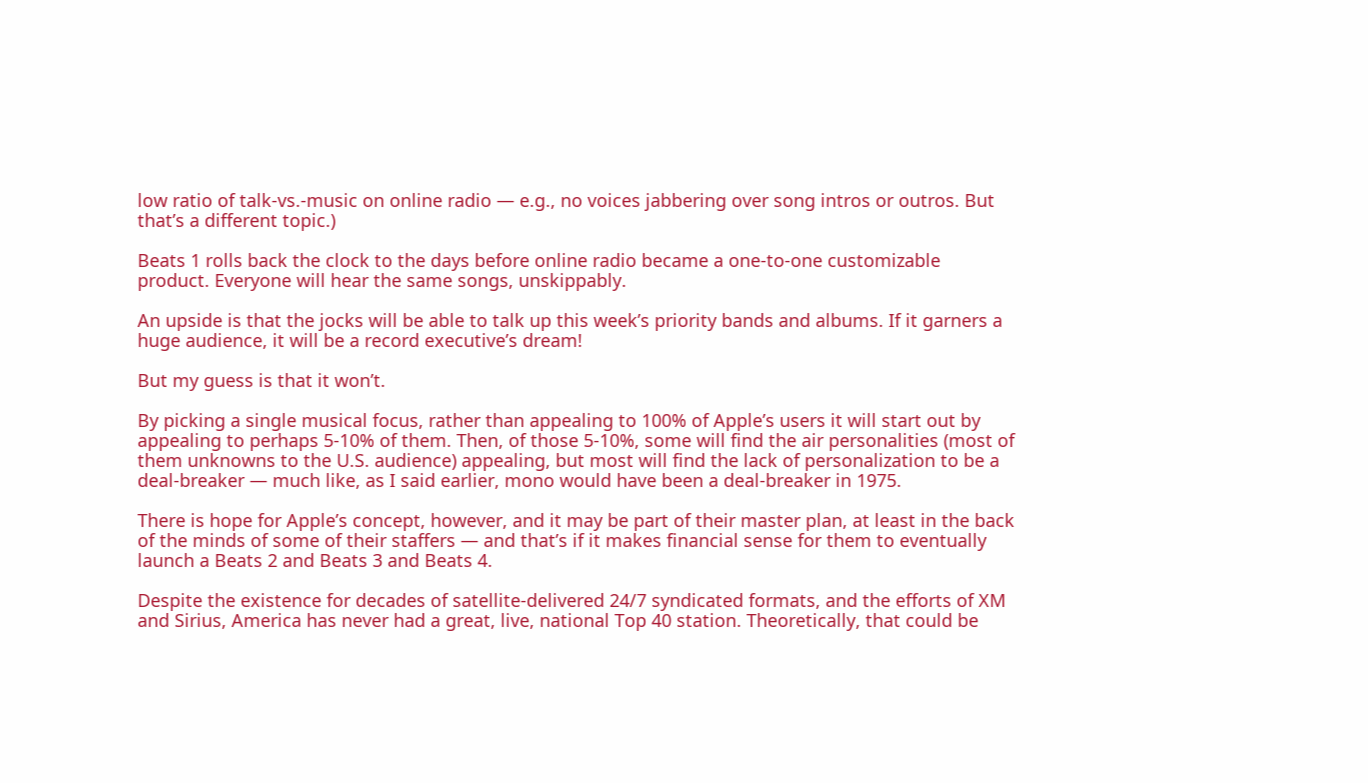low ratio of talk-vs.-music on online radio — e.g., no voices jabbering over song intros or outros. But that’s a different topic.)

Beats 1 rolls back the clock to the days before online radio became a one-to-one customizable product. Everyone will hear the same songs, unskippably.

An upside is that the jocks will be able to talk up this week’s priority bands and albums. If it garners a huge audience, it will be a record executive’s dream!

But my guess is that it won’t.

By picking a single musical focus, rather than appealing to 100% of Apple’s users it will start out by appealing to perhaps 5-10% of them. Then, of those 5-10%, some will find the air personalities (most of them unknowns to the U.S. audience) appealing, but most will find the lack of personalization to be a deal-breaker — much like, as I said earlier, mono would have been a deal-breaker in 1975.

There is hope for Apple’s concept, however, and it may be part of their master plan, at least in the back of the minds of some of their staffers — and that’s if it makes financial sense for them to eventually launch a Beats 2 and Beats 3 and Beats 4.

Despite the existence for decades of satellite-delivered 24/7 syndicated formats, and the efforts of XM and Sirius, America has never had a great, live, national Top 40 station. Theoretically, that could be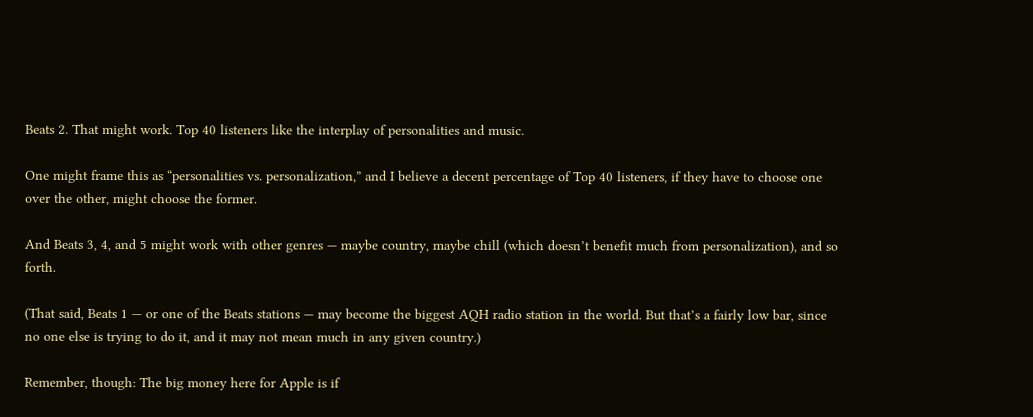Beats 2. That might work. Top 40 listeners like the interplay of personalities and music.

One might frame this as “personalities vs. personalization,” and I believe a decent percentage of Top 40 listeners, if they have to choose one over the other, might choose the former.

And Beats 3, 4, and 5 might work with other genres — maybe country, maybe chill (which doesn’t benefit much from personalization), and so forth.

(That said, Beats 1 — or one of the Beats stations — may become the biggest AQH radio station in the world. But that’s a fairly low bar, since no one else is trying to do it, and it may not mean much in any given country.)

Remember, though: The big money here for Apple is if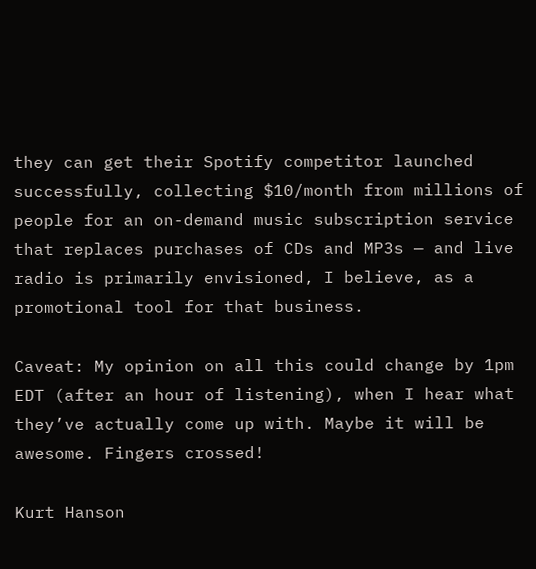they can get their Spotify competitor launched successfully, collecting $10/month from millions of people for an on-demand music subscription service that replaces purchases of CDs and MP3s — and live radio is primarily envisioned, I believe, as a promotional tool for that business.

Caveat: My opinion on all this could change by 1pm EDT (after an hour of listening), when I hear what they’ve actually come up with. Maybe it will be awesome. Fingers crossed!

Kurt Hanson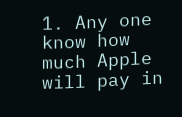1. Any one know how much Apple will pay in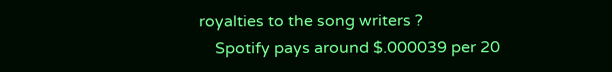royalties to the song writers ?
    Spotify pays around $.000039 per 20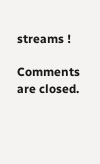streams !

Comments are closed.